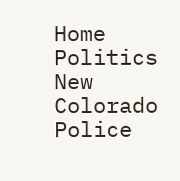Home Politics New Colorado Police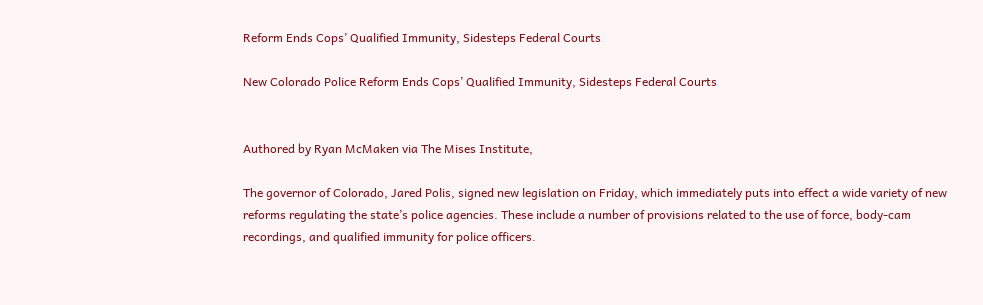Reform Ends Cops’ Qualified Immunity, Sidesteps Federal Courts

New Colorado Police Reform Ends Cops’ Qualified Immunity, Sidesteps Federal Courts


Authored by Ryan McMaken via The Mises Institute,

The governor of Colorado, Jared Polis, signed new legislation on Friday, which immediately puts into effect a wide variety of new reforms regulating the state’s police agencies. These include a number of provisions related to the use of force, body-cam recordings, and qualified immunity for police officers.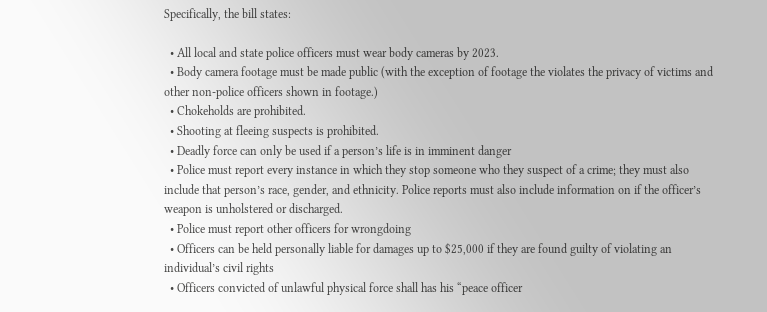Specifically, the bill states:

  • All local and state police officers must wear body cameras by 2023.
  • Body camera footage must be made public (with the exception of footage the violates the privacy of victims and other non-police officers shown in footage.)
  • Chokeholds are prohibited.
  • Shooting at fleeing suspects is prohibited.
  • Deadly force can only be used if a person’s life is in imminent danger
  • Police must report every instance in which they stop someone who they suspect of a crime; they must also include that person’s race, gender, and ethnicity. Police reports must also include information on if the officer’s weapon is unholstered or discharged.
  • Police must report other officers for wrongdoing
  • Officers can be held personally liable for damages up to $25,000 if they are found guilty of violating an individual’s civil rights
  • Officers convicted of unlawful physical force shall has his “peace officer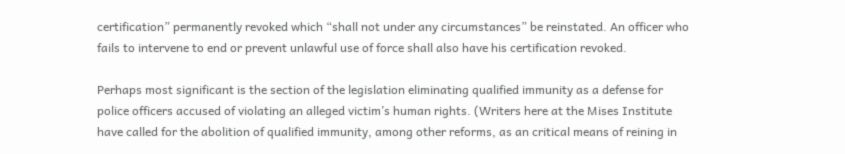certification” permanently revoked which “shall not under any circumstances” be reinstated. An officer who fails to intervene to end or prevent unlawful use of force shall also have his certification revoked.

Perhaps most significant is the section of the legislation eliminating qualified immunity as a defense for police officers accused of violating an alleged victim’s human rights. (Writers here at the Mises Institute have called for the abolition of qualified immunity, among other reforms, as an critical means of reining in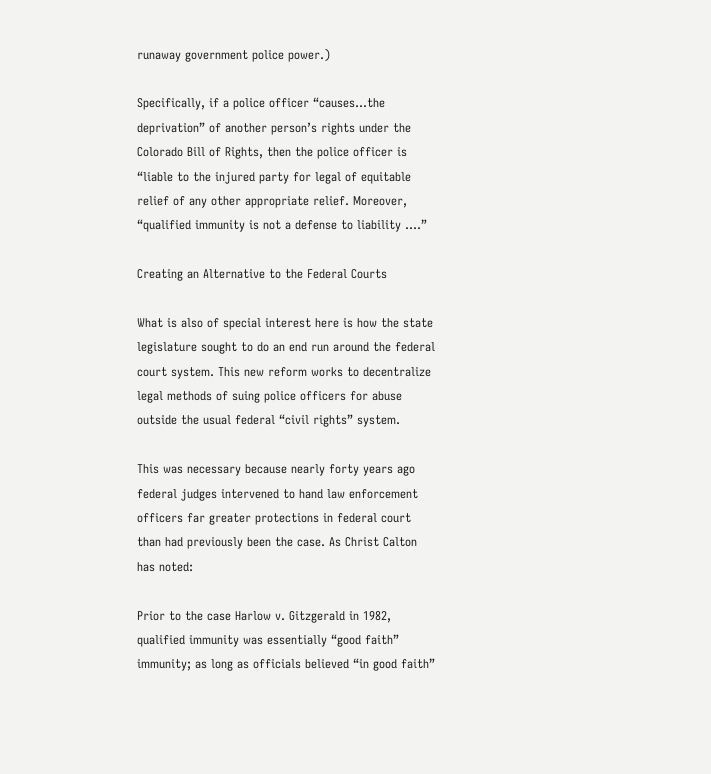runaway government police power.)

Specifically, if a police officer “causes…the deprivation” of another person’s rights under the Colorado Bill of Rights, then the police officer is “liable to the injured party for legal of equitable relief of any other appropriate relief. Moreover, “qualified immunity is not a defense to liability ….”

Creating an Alternative to the Federal Courts

What is also of special interest here is how the state legislature sought to do an end run around the federal court system. This new reform works to decentralize legal methods of suing police officers for abuse outside the usual federal “civil rights” system.

This was necessary because nearly forty years ago federal judges intervened to hand law enforcement officers far greater protections in federal court than had previously been the case. As Christ Calton has noted:

Prior to the case Harlow v. Gitzgerald in 1982, qualified immunity was essentially “good faith” immunity; as long as officials believed “in good faith”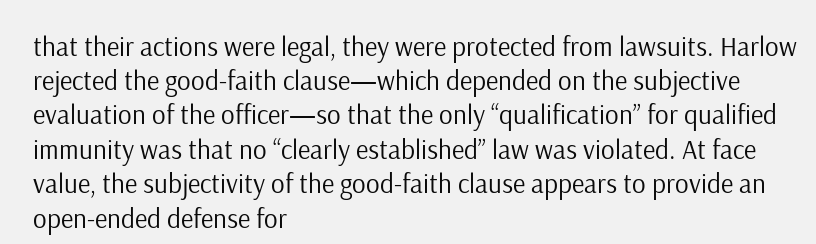that their actions were legal, they were protected from lawsuits. Harlow rejected the good-faith clause—which depended on the subjective evaluation of the officer—so that the only “qualification” for qualified immunity was that no “clearly established” law was violated. At face value, the subjectivity of the good-faith clause appears to provide an open-ended defense for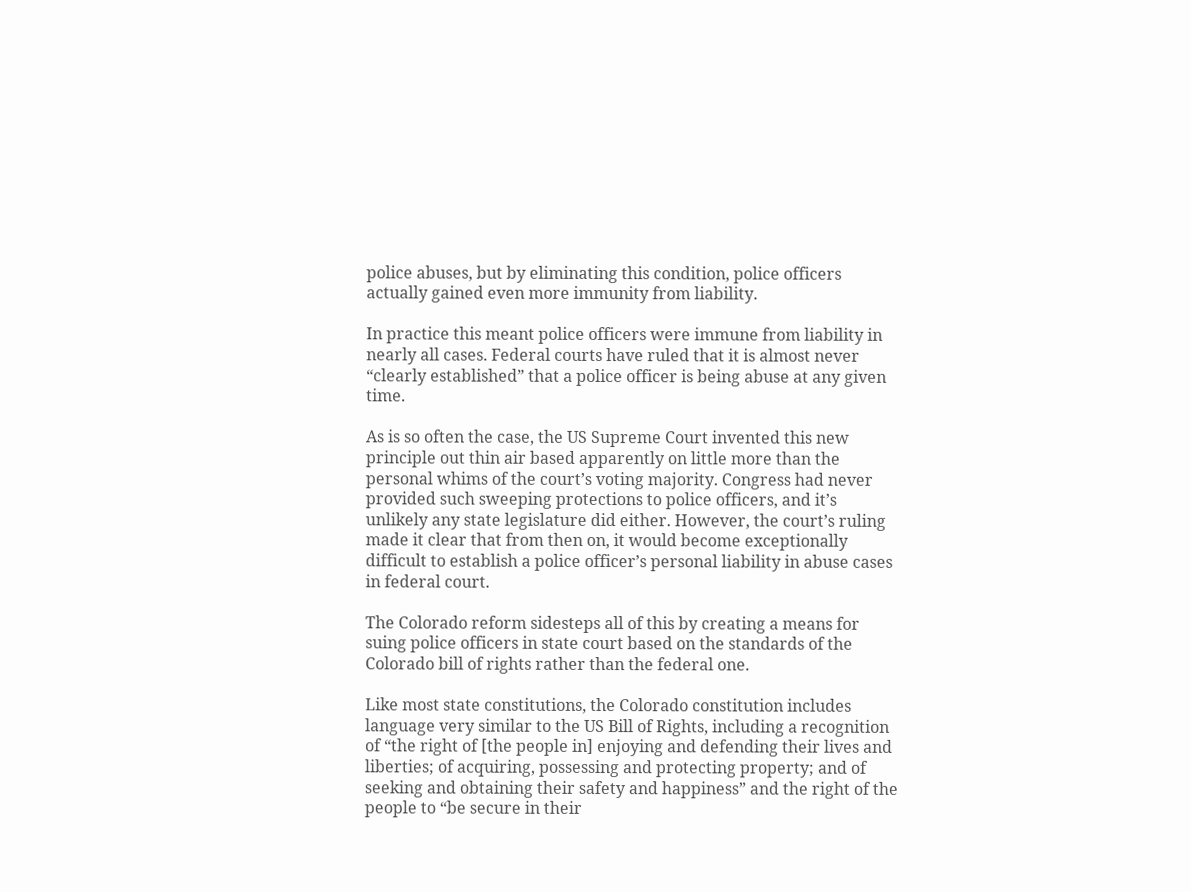police abuses, but by eliminating this condition, police officers actually gained even more immunity from liability.

In practice this meant police officers were immune from liability in nearly all cases. Federal courts have ruled that it is almost never “clearly established” that a police officer is being abuse at any given time.

As is so often the case, the US Supreme Court invented this new principle out thin air based apparently on little more than the personal whims of the court’s voting majority. Congress had never provided such sweeping protections to police officers, and it’s unlikely any state legislature did either. However, the court’s ruling made it clear that from then on, it would become exceptionally difficult to establish a police officer’s personal liability in abuse cases in federal court.

The Colorado reform sidesteps all of this by creating a means for suing police officers in state court based on the standards of the Colorado bill of rights rather than the federal one.

Like most state constitutions, the Colorado constitution includes language very similar to the US Bill of Rights, including a recognition of “the right of [the people in] enjoying and defending their lives and liberties; of acquiring, possessing and protecting property; and of seeking and obtaining their safety and happiness” and the right of the people to “be secure in their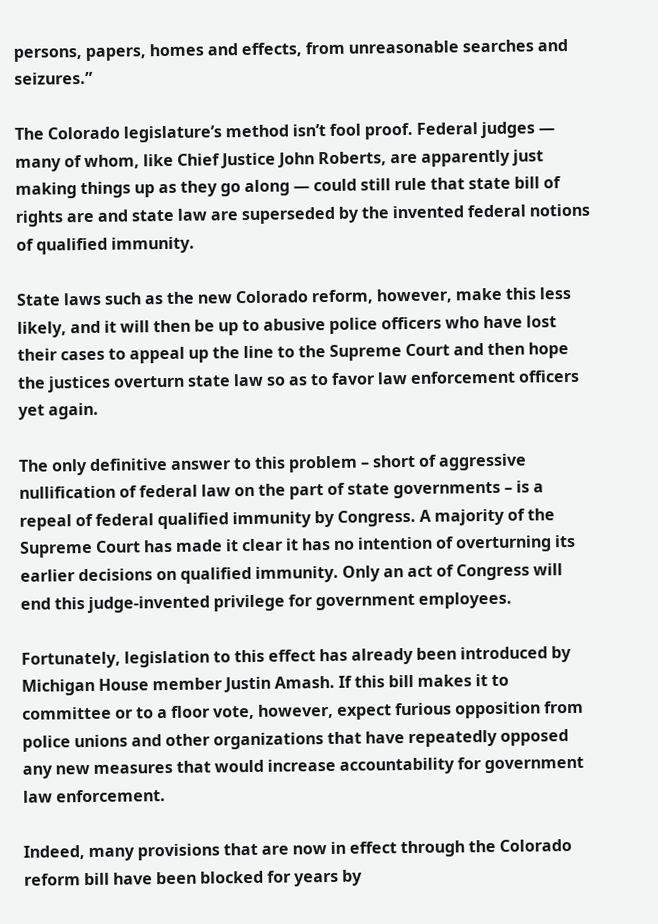persons, papers, homes and effects, from unreasonable searches and seizures.”

The Colorado legislature’s method isn’t fool proof. Federal judges — many of whom, like Chief Justice John Roberts, are apparently just making things up as they go along — could still rule that state bill of rights are and state law are superseded by the invented federal notions of qualified immunity.

State laws such as the new Colorado reform, however, make this less likely, and it will then be up to abusive police officers who have lost their cases to appeal up the line to the Supreme Court and then hope the justices overturn state law so as to favor law enforcement officers yet again.

The only definitive answer to this problem – short of aggressive nullification of federal law on the part of state governments – is a repeal of federal qualified immunity by Congress. A majority of the Supreme Court has made it clear it has no intention of overturning its earlier decisions on qualified immunity. Only an act of Congress will end this judge-invented privilege for government employees.

Fortunately, legislation to this effect has already been introduced by Michigan House member Justin Amash. If this bill makes it to committee or to a floor vote, however, expect furious opposition from police unions and other organizations that have repeatedly opposed any new measures that would increase accountability for government law enforcement.

Indeed, many provisions that are now in effect through the Colorado reform bill have been blocked for years by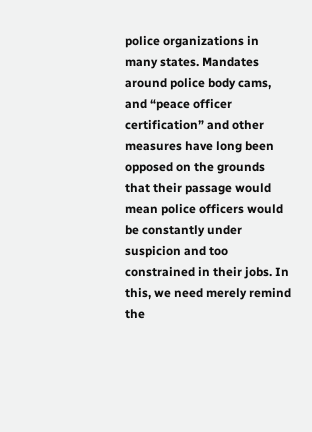police organizations in many states. Mandates around police body cams, and “peace officer certification” and other measures have long been opposed on the grounds that their passage would mean police officers would be constantly under suspicion and too constrained in their jobs. In this, we need merely remind the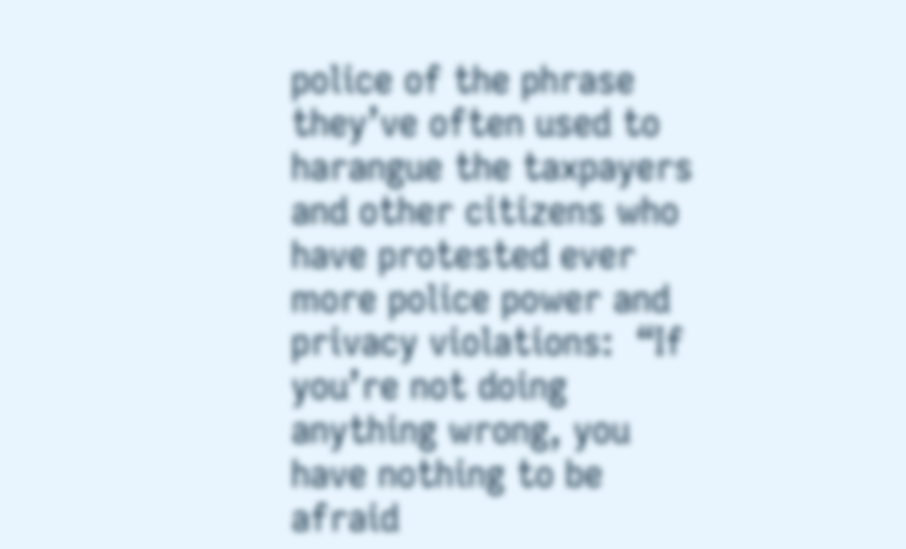police of the phrase they’ve often used to harangue the taxpayers and other citizens who have protested ever more police power and privacy violations:  “If you’re not doing anything wrong, you have nothing to be afraid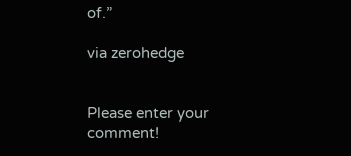of.”

via zerohedge


Please enter your comment!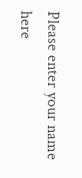Please enter your name here